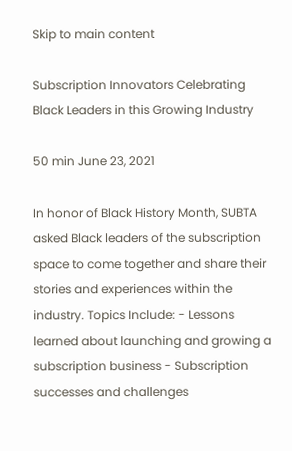Skip to main content

Subscription Innovators Celebrating Black Leaders in this Growing Industry

50 min June 23, 2021

In honor of Black History Month, SUBTA asked Black leaders of the subscription space to come together and share their stories and experiences within the industry. Topics Include: - Lessons learned about launching and growing a subscription business - Subscription successes and challenges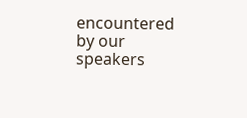encountered by our speakers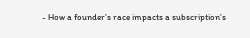- How a founder’s race impacts a subscription’s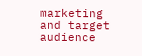marketing and target audience